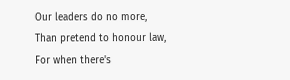Our leaders do no more,
Than pretend to honour law,
For when there's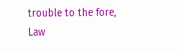trouble to the fore,
Law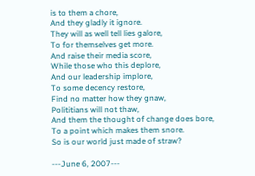is to them a chore,
And they gladly it ignore.
They will as well tell lies galore,
To for themselves get more.
And raise their media score,
While those who this deplore,
And our leadership implore,
To some decency restore,
Find no matter how they gnaw,
Polititians will not thaw,
And them the thought of change does bore,
To a point which makes them snore.
So is our world just made of straw?

---June 6, 2007---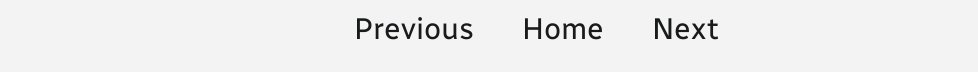Previous      Home      Next